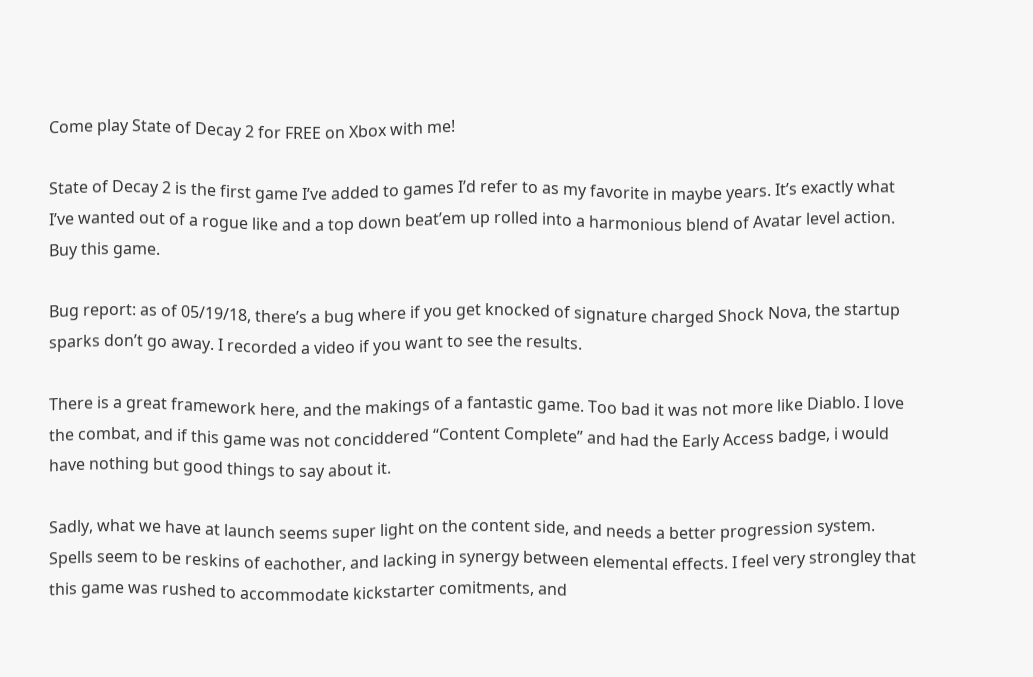Come play State of Decay 2 for FREE on Xbox with me!

State of Decay 2 is the first game I’ve added to games I’d refer to as my favorite in maybe years. It’s exactly what I’ve wanted out of a rogue like and a top down beat’em up rolled into a harmonious blend of Avatar level action. Buy this game.

Bug report: as of 05/19/18, there’s a bug where if you get knocked of signature charged Shock Nova, the startup sparks don’t go away. I recorded a video if you want to see the results.

There is a great framework here, and the makings of a fantastic game. Too bad it was not more like Diablo. I love the combat, and if this game was not conciddered “Content Complete” and had the Early Access badge, i would have nothing but good things to say about it.

Sadly, what we have at launch seems super light on the content side, and needs a better progression system. Spells seem to be reskins of eachother, and lacking in synergy between elemental effects. I feel very strongley that this game was rushed to accommodate kickstarter comitments, and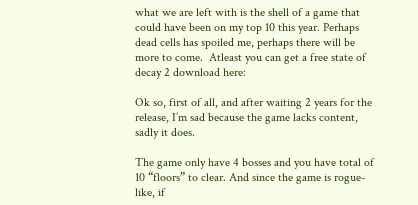what we are left with is the shell of a game that could have been on my top 10 this year. Perhaps dead cells has spoiled me, perhaps there will be more to come.  Atleast you can get a free state of decay 2 download here:

Ok so, first of all, and after waiting 2 years for the release, I’m sad because the game lacks content, sadly it does.

The game only have 4 bosses and you have total of 10 “floors” to clear. And since the game is rogue-like, if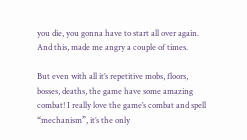you die, you gonna have to start all over again. And this, made me angry a couple of times.

But even with all it’s repetitive mobs, floors, bosses, deaths, the game have some amazing combat! I really love the game’s combat and spell “mechanism”, it’s the only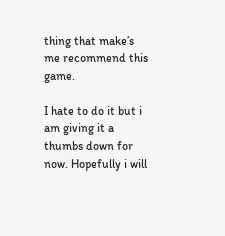thing that make’s me recommend this game.

I hate to do it but i am giving it a thumbs down for now. Hopefully i will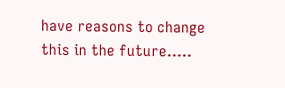have reasons to change this in the future…..